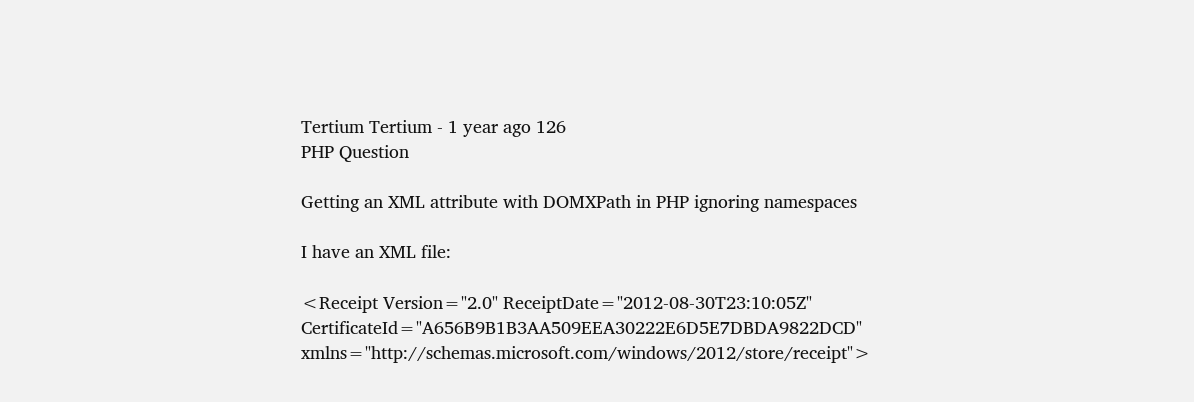Tertium Tertium - 1 year ago 126
PHP Question

Getting an XML attribute with DOMXPath in PHP ignoring namespaces

I have an XML file:

<Receipt Version="2.0" ReceiptDate="2012-08-30T23:10:05Z" CertificateId="A656B9B1B3AA509EEA30222E6D5E7DBDA9822DCD" xmlns="http://schemas.microsoft.com/windows/2012/store/receipt">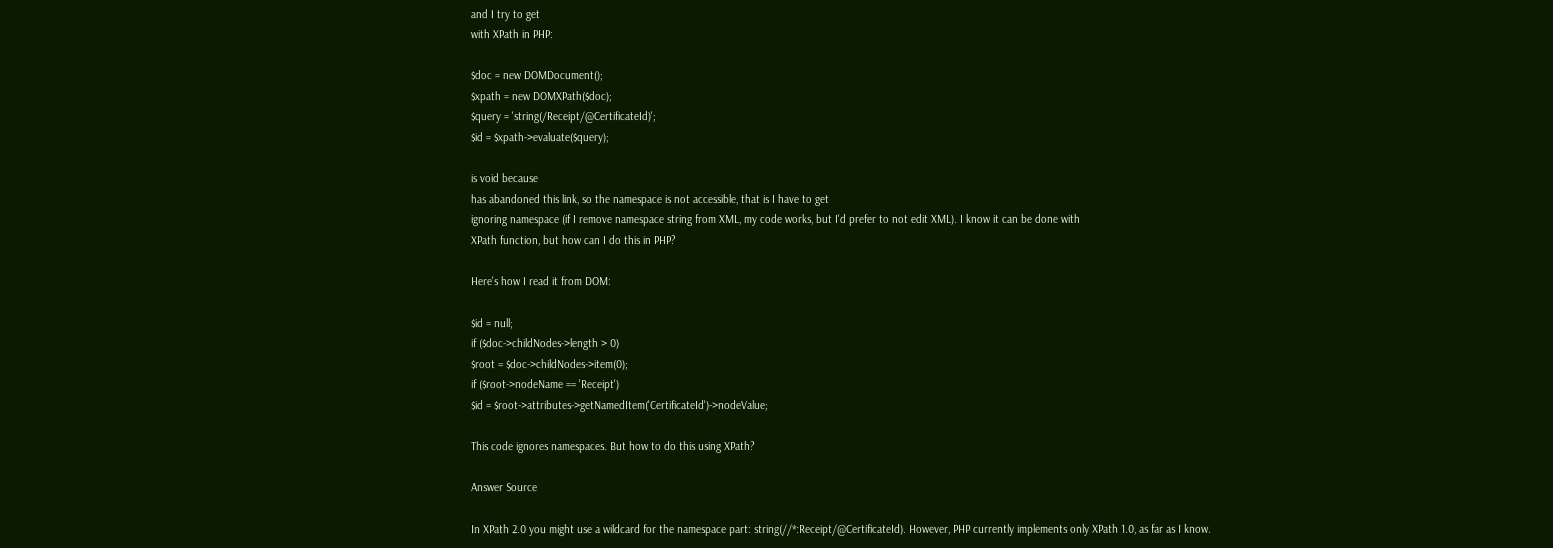and I try to get
with XPath in PHP:

$doc = new DOMDocument();
$xpath = new DOMXPath($doc);
$query = 'string(/Receipt/@CertificateId)';
$id = $xpath->evaluate($query);

is void because
has abandoned this link, so the namespace is not accessible, that is I have to get
ignoring namespace (if I remove namespace string from XML, my code works, but I'd prefer to not edit XML). I know it can be done with
XPath function, but how can I do this in PHP?

Here's how I read it from DOM:

$id = null;
if ($doc->childNodes->length > 0)
$root = $doc->childNodes->item(0);
if ($root->nodeName == 'Receipt')
$id = $root->attributes->getNamedItem('CertificateId')->nodeValue;

This code ignores namespaces. But how to do this using XPath?

Answer Source

In XPath 2.0 you might use a wildcard for the namespace part: string(//*:Receipt/@CertificateId). However, PHP currently implements only XPath 1.0, as far as I know.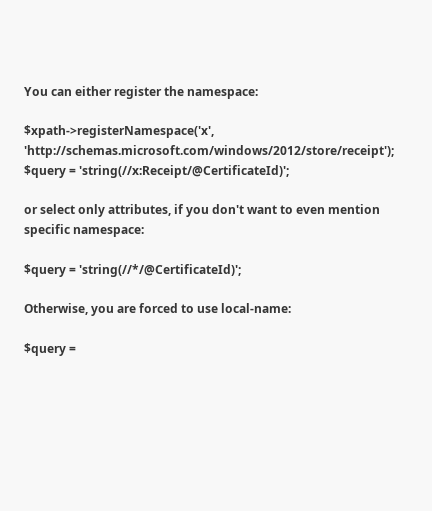You can either register the namespace:

$xpath->registerNamespace('x', 'http://schemas.microsoft.com/windows/2012/store/receipt');
$query = 'string(//x:Receipt/@CertificateId)';

or select only attributes, if you don't want to even mention specific namespace:

$query = 'string(//*/@CertificateId)';

Otherwise, you are forced to use local-name:

$query =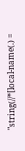"string(//*[local-name(.) =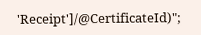'Receipt']/@CertificateId)";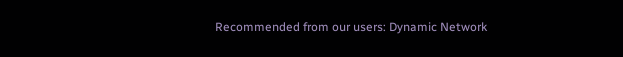Recommended from our users: Dynamic Network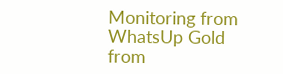Monitoring from WhatsUp Gold from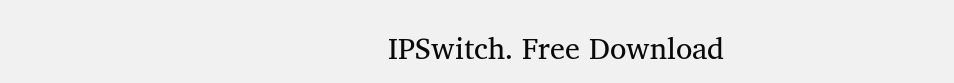IPSwitch. Free Download